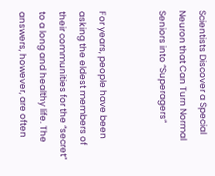Scientists Discover a Special Neuron that Can Turn Normal Seniors into “Superagers”


For years, people have been asking the eldest members of their communities for the “secret” to a long and healthy life. The answers, however, are often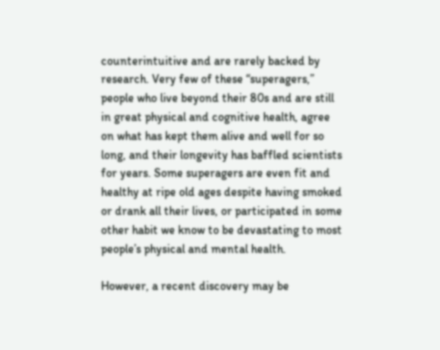counterintuitive and are rarely backed by research. Very few of these “superagers,” people who live beyond their 80s and are still in great physical and cognitive health, agree on what has kept them alive and well for so long, and their longevity has baffled scientists for years. Some superagers are even fit and healthy at ripe old ages despite having smoked or drank all their lives, or participated in some other habit we know to be devastating to most people’s physical and mental health.

However, a recent discovery may be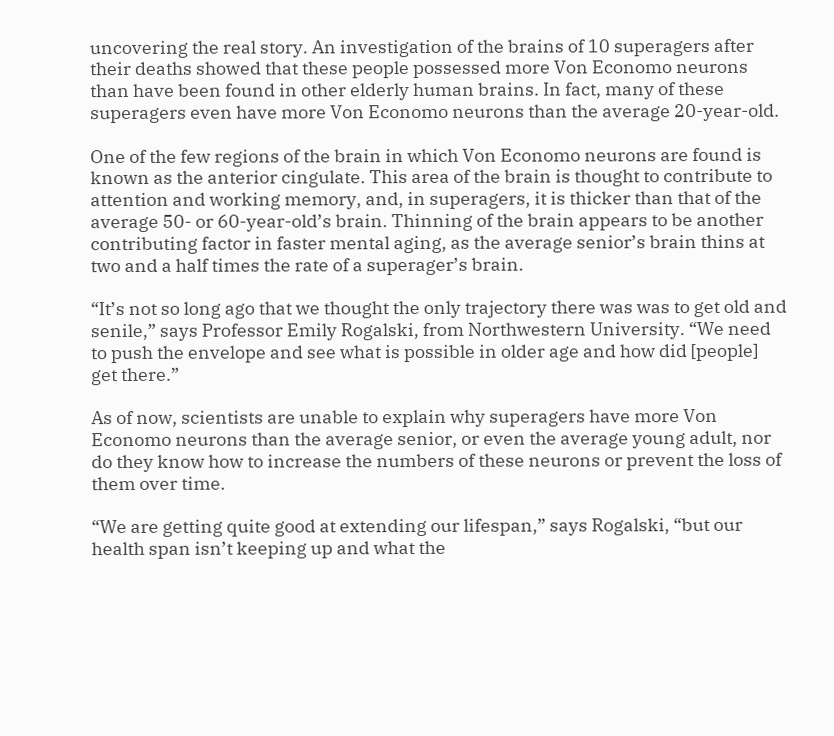uncovering the real story. An investigation of the brains of 10 superagers after their deaths showed that these people possessed more Von Economo neurons than have been found in other elderly human brains. In fact, many of these superagers even have more Von Economo neurons than the average 20-year-old.

One of the few regions of the brain in which Von Economo neurons are found is known as the anterior cingulate. This area of the brain is thought to contribute to attention and working memory, and, in superagers, it is thicker than that of the average 50- or 60-year-old’s brain. Thinning of the brain appears to be another contributing factor in faster mental aging, as the average senior’s brain thins at two and a half times the rate of a superager’s brain.

“It’s not so long ago that we thought the only trajectory there was was to get old and senile,” says Professor Emily Rogalski, from Northwestern University. “We need to push the envelope and see what is possible in older age and how did [people] get there.”

As of now, scientists are unable to explain why superagers have more Von Economo neurons than the average senior, or even the average young adult, nor do they know how to increase the numbers of these neurons or prevent the loss of them over time.

“We are getting quite good at extending our lifespan,” says Rogalski, “but our health span isn’t keeping up and what the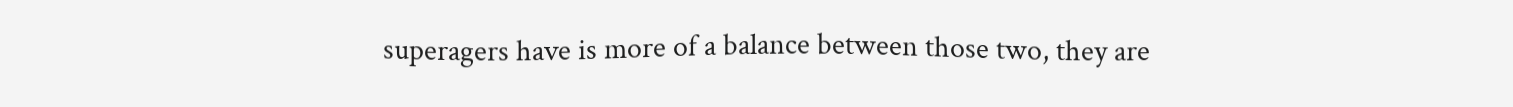superagers have is more of a balance between those two, they are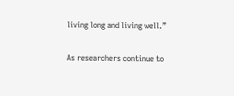living long and living well.”

As researchers continue to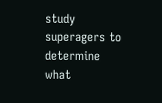study superagers to determine what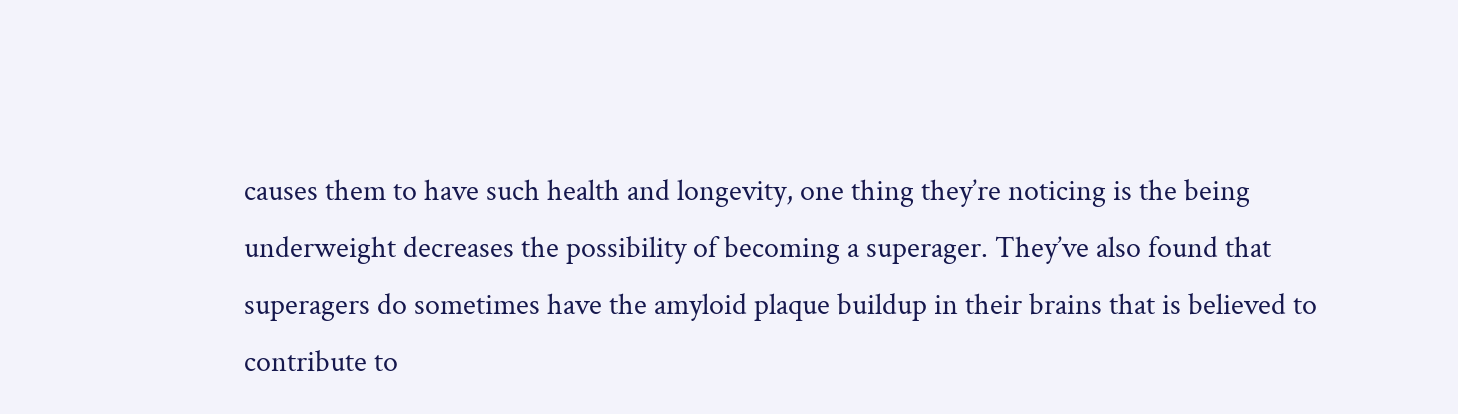causes them to have such health and longevity, one thing they’re noticing is the being underweight decreases the possibility of becoming a superager. They’ve also found that superagers do sometimes have the amyloid plaque buildup in their brains that is believed to contribute to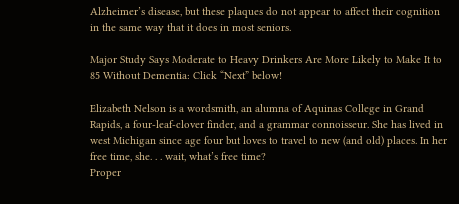Alzheimer’s disease, but these plaques do not appear to affect their cognition in the same way that it does in most seniors.

Major Study Says Moderate to Heavy Drinkers Are More Likely to Make It to 85 Without Dementia: Click “Next” below!

Elizabeth Nelson is a wordsmith, an alumna of Aquinas College in Grand Rapids, a four-leaf-clover finder, and a grammar connoisseur. She has lived in west Michigan since age four but loves to travel to new (and old) places. In her free time, she. . . wait, what’s free time?
Proper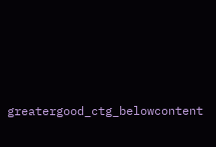greatergood_ctg_belowcontent